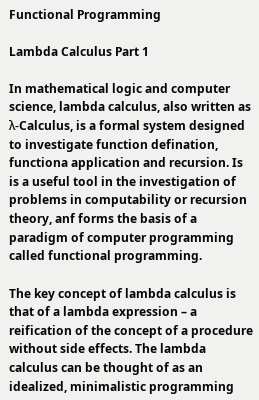Functional Programming

Lambda Calculus Part 1

In mathematical logic and computer science, lambda calculus, also written as λ-Calculus, is a formal system designed to investigate function defination, functiona application and recursion. Is is a useful tool in the investigation of problems in computability or recursion theory, anf forms the basis of a paradigm of computer programming called functional programming.

The key concept of lambda calculus is that of a lambda expression – a reification of the concept of a procedure without side effects. The lambda calculus can be thought of as an idealized, minimalistic programming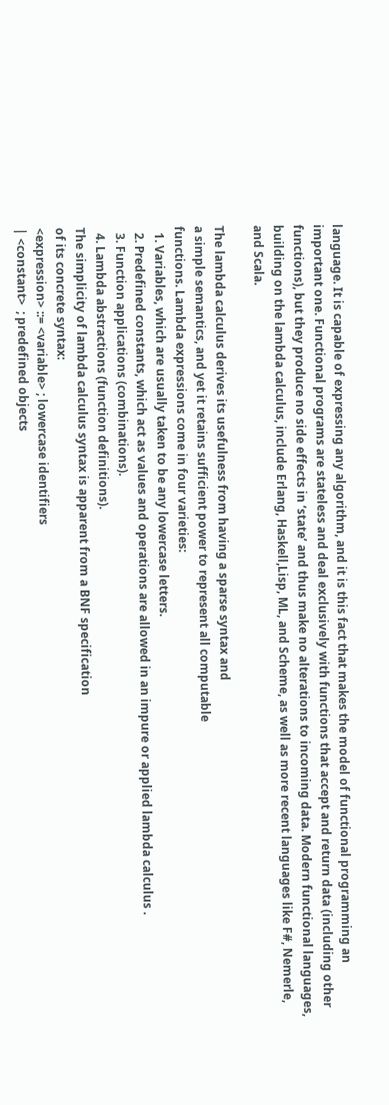language. It is capable of expressing any algorithm, and it is this fact that makes the model of functional programming an important one. Functional programs are stateless and deal exclusively with functions that accept and return data (including other functions), but they produce no side effects in ‘state’ and thus make no alterations to incoming data. Modern functional languages, building on the lambda calculus, include Erlang, Haskell,Lisp, ML, and Scheme, as well as more recent languages like F#, Nemerle, and Scala.

The lambda calculus derives its usefulness from having a sparse syntax and
a simple semantics, and yet it retains sufficient power to represent all computable
functions. Lambda expressions come in four varieties:
  1. Variables, which are usually taken to be any lowercase letters.
  2. Predefined constants, which act as values and operations are allowed in an impure or applied lambda calculus .
  3. Function applications (combinations).
  4. Lambda abstractions (function definitions).
The simplicity of lambda calculus syntax is apparent from a BNF specification
of its concrete syntax:
<expression> ::= <variable> ; lowercase identifiers
| <constant>  ; predefined objects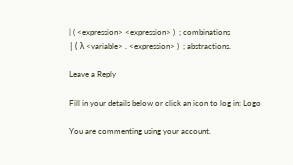| ( <expression> <expression> )  ; combinations
| ( λ <variable> . <expression> )  ; abstractions.

Leave a Reply

Fill in your details below or click an icon to log in: Logo

You are commenting using your account.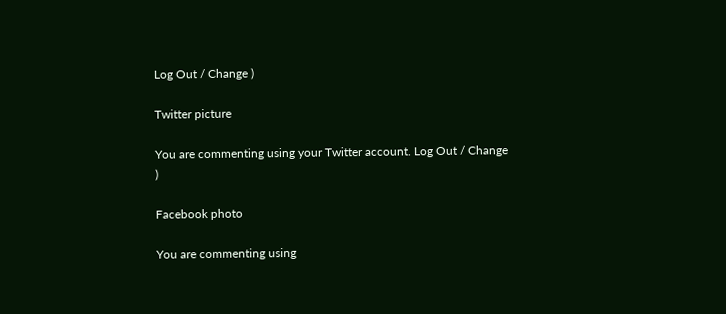Log Out / Change )

Twitter picture

You are commenting using your Twitter account. Log Out / Change )

Facebook photo

You are commenting using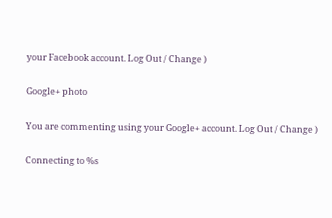your Facebook account. Log Out / Change )

Google+ photo

You are commenting using your Google+ account. Log Out / Change )

Connecting to %s